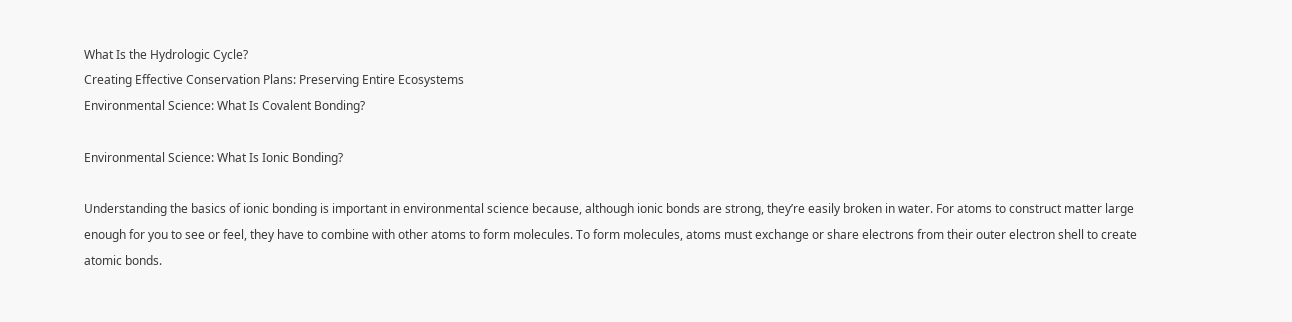What Is the Hydrologic Cycle?
Creating Effective Conservation Plans: Preserving Entire Ecosystems
Environmental Science: What Is Covalent Bonding?

Environmental Science: What Is Ionic Bonding?

Understanding the basics of ionic bonding is important in environmental science because, although ionic bonds are strong, they’re easily broken in water. For atoms to construct matter large enough for you to see or feel, they have to combine with other atoms to form molecules. To form molecules, atoms must exchange or share electrons from their outer electron shell to create atomic bonds.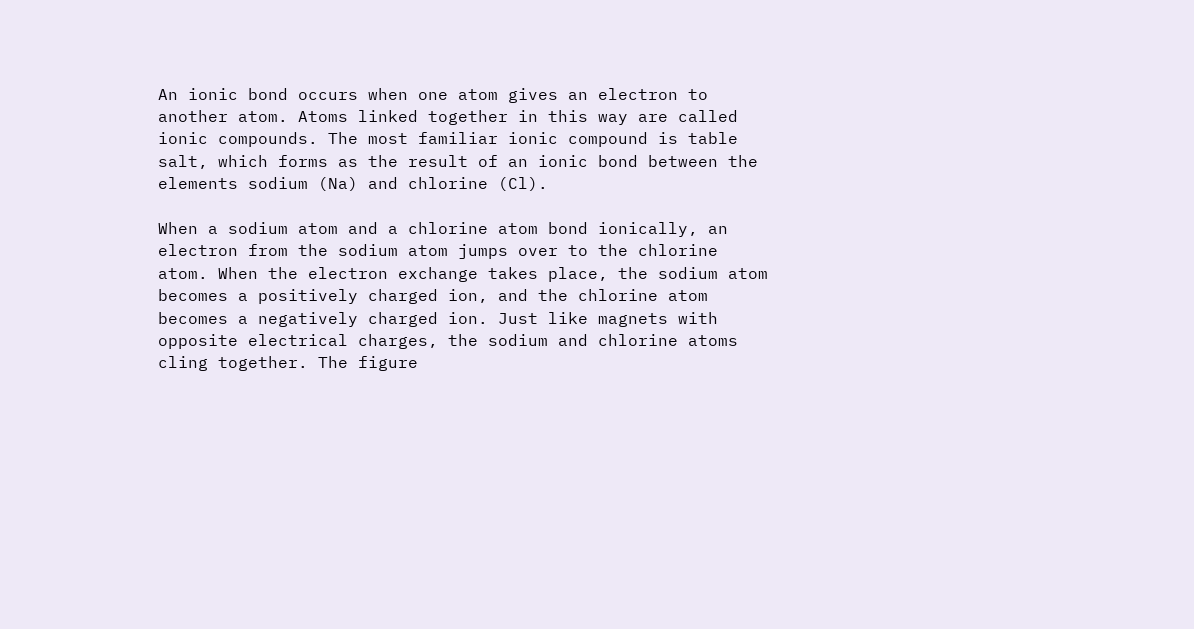An ionic bond occurs when one atom gives an electron to another atom. Atoms linked together in this way are called ionic compounds. The most familiar ionic compound is table salt, which forms as the result of an ionic bond between the elements sodium (Na) and chlorine (Cl).

When a sodium atom and a chlorine atom bond ionically, an electron from the sodium atom jumps over to the chlorine atom. When the electron exchange takes place, the sodium atom becomes a positively charged ion, and the chlorine atom becomes a negatively charged ion. Just like magnets with opposite electrical charges, the sodium and chlorine atoms cling together. The figure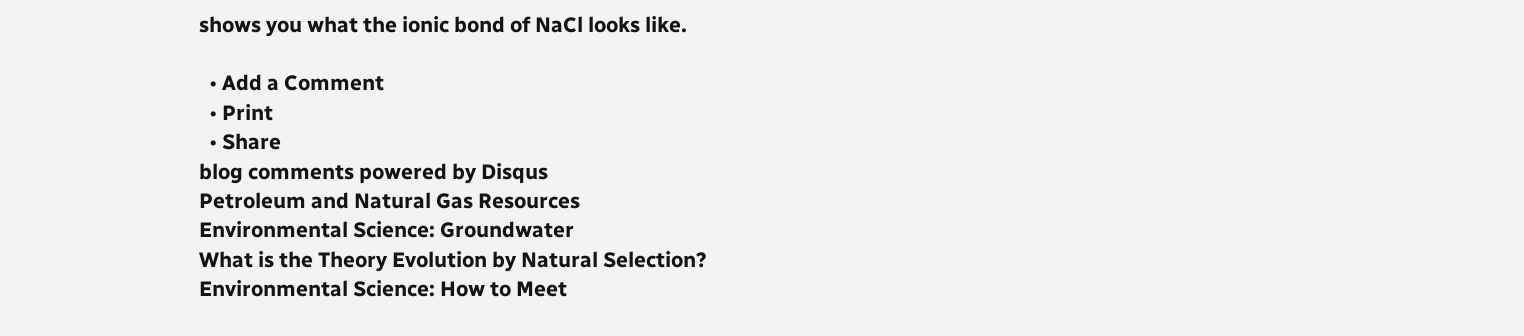shows you what the ionic bond of NaCl looks like.

  • Add a Comment
  • Print
  • Share
blog comments powered by Disqus
Petroleum and Natural Gas Resources
Environmental Science: Groundwater
What is the Theory Evolution by Natural Selection?
Environmental Science: How to Meet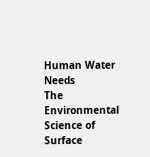Human Water Needs
The Environmental Science of Surface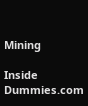Mining

Inside Dummies.com